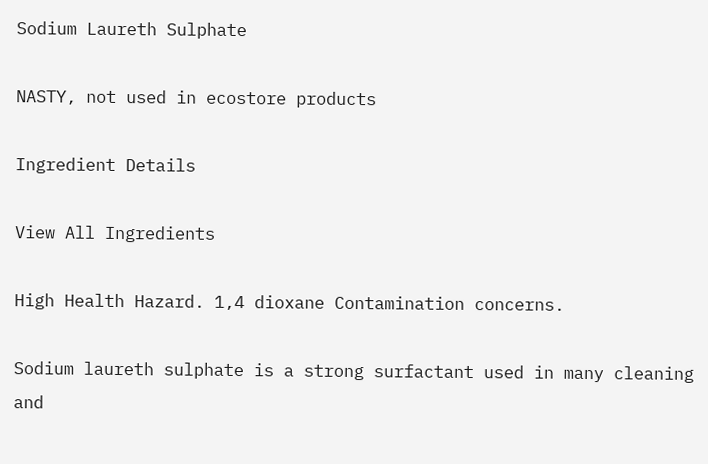Sodium Laureth Sulphate

NASTY, not used in ecostore products

Ingredient Details

View All Ingredients

High Health Hazard. 1,4 dioxane Contamination concerns.

Sodium laureth sulphate is a strong surfactant used in many cleaning and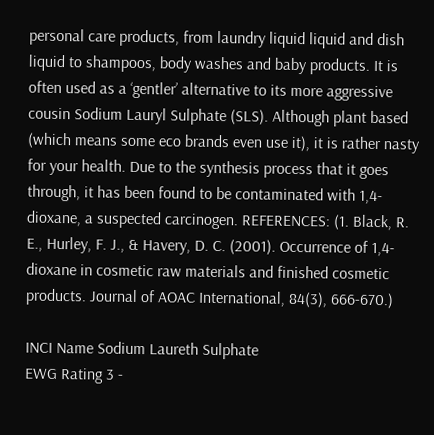personal care products, from laundry liquid liquid and dish liquid to shampoos, body washes and baby products. It is often used as a ‘gentler’ alternative to its more aggressive cousin Sodium Lauryl Sulphate (SLS). Although plant based (which means some eco brands even use it), it is rather nasty for your health. Due to the synthesis process that it goes through, it has been found to be contaminated with 1,4-dioxane, a suspected carcinogen. REFERENCES: (1. Black, R. E., Hurley, F. J., & Havery, D. C. (2001). Occurrence of 1,4-dioxane in cosmetic raw materials and finished cosmetic products. Journal of AOAC International, 84(3), 666-670.)

INCI Name Sodium Laureth Sulphate
EWG Rating 3 -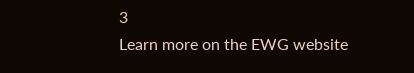3
Learn more on the EWG website